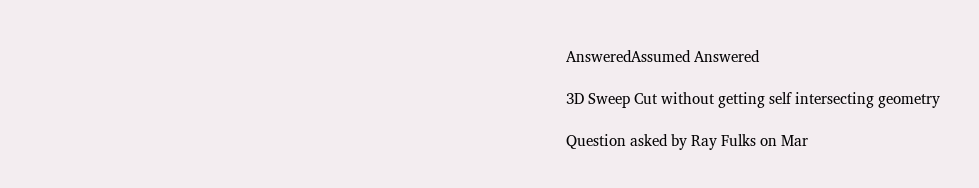AnsweredAssumed Answered

3D Sweep Cut without getting self intersecting geometry

Question asked by Ray Fulks on Mar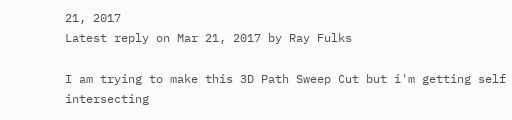21, 2017
Latest reply on Mar 21, 2017 by Ray Fulks

I am trying to make this 3D Path Sweep Cut but i'm getting self intersecting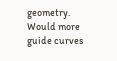geometry. Would more guide curves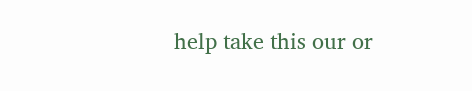help take this our or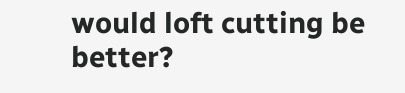would loft cutting be better?